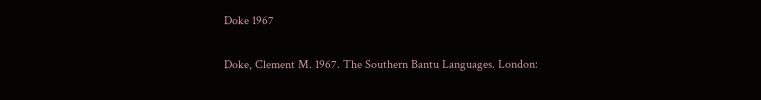Doke 1967

Doke, Clement M. 1967. The Southern Bantu Languages. London: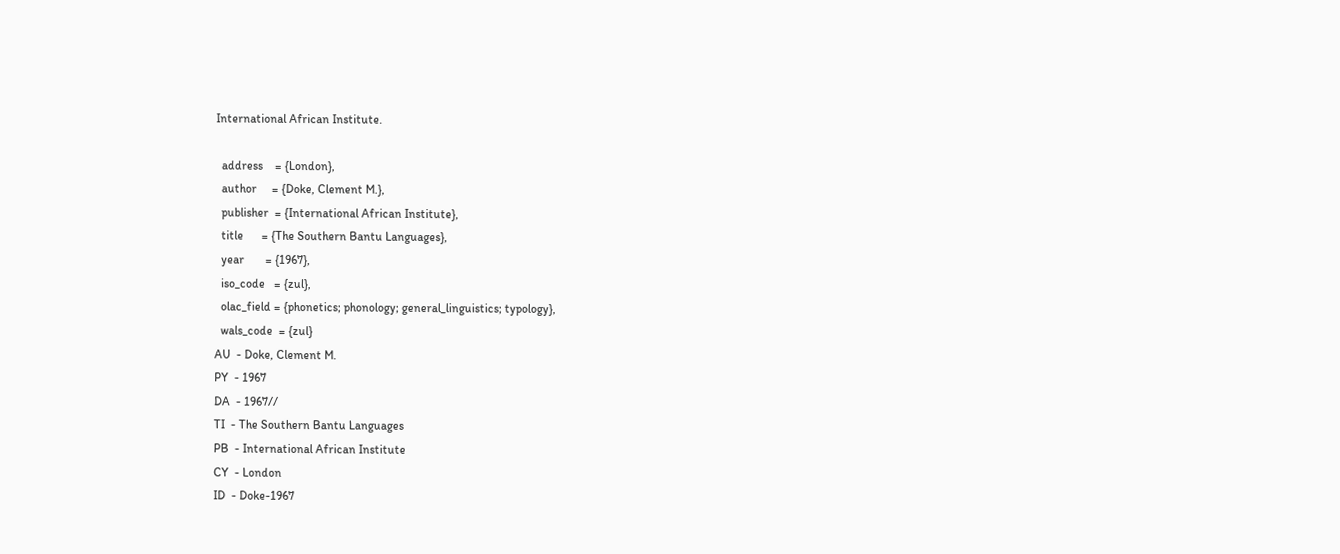International African Institute.

  address    = {London},
  author     = {Doke, Clement M.},
  publisher  = {International African Institute},
  title      = {The Southern Bantu Languages},
  year       = {1967},
  iso_code   = {zul},
  olac_field = {phonetics; phonology; general_linguistics; typology},
  wals_code  = {zul}
AU  - Doke, Clement M.
PY  - 1967
DA  - 1967//
TI  - The Southern Bantu Languages
PB  - International African Institute
CY  - London
ID  - Doke-1967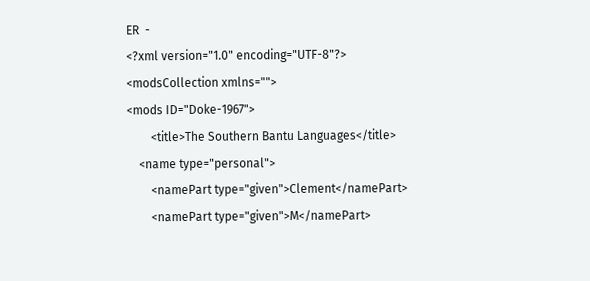ER  -
<?xml version="1.0" encoding="UTF-8"?>
<modsCollection xmlns="">
<mods ID="Doke-1967">
        <title>The Southern Bantu Languages</title>
    <name type="personal">
        <namePart type="given">Clement</namePart>
        <namePart type="given">M</namePart>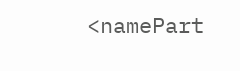<namePart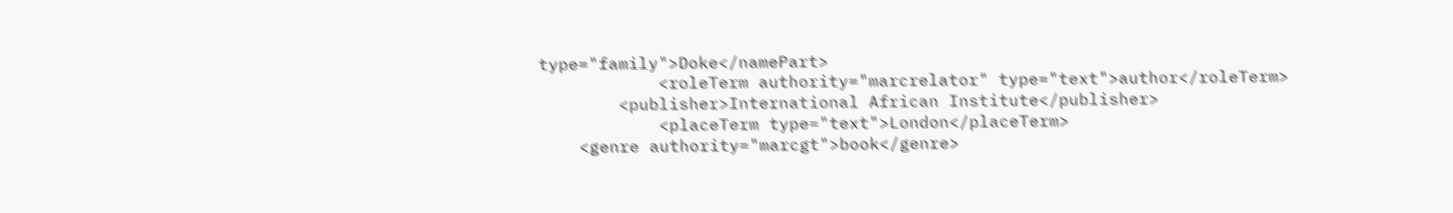type="family">Doke</namePart>
            <roleTerm authority="marcrelator" type="text">author</roleTerm>
        <publisher>International African Institute</publisher>
            <placeTerm type="text">London</placeTerm>
    <genre authority="marcgt">book</genre>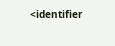<identifier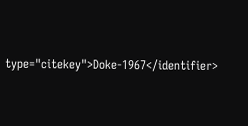type="citekey">Doke-1967</identifier>